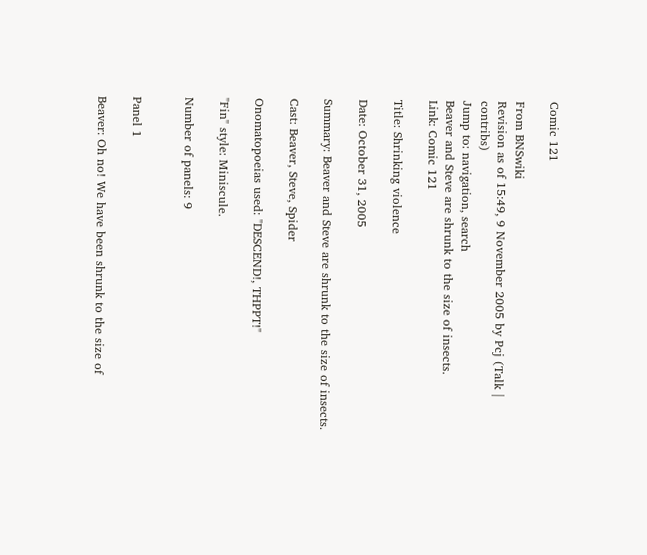Comic 121

From BNSwiki
Revision as of 15:49, 9 November 2005 by Pcj (Talk | contribs)
Jump to: navigation, search
Beaver and Steve are shrunk to the size of insects.
Link: Comic 121

Title: Shrinking violence

Date: October 31, 2005

Summary: Beaver and Steve are shrunk to the size of insects.

Cast: Beaver, Steve, Spider

Onomatopoeias used: "DESCEND!, THPPT!"

"Fin" style: Miniscule.

Number of panels: 9


Panel 1

Beaver: Oh no! We have been shrunk to the size of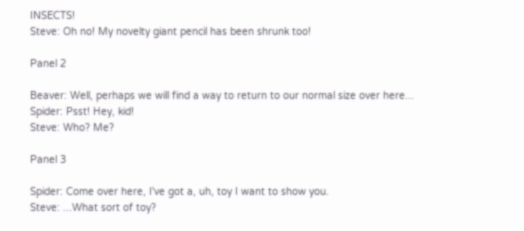INSECTS!
Steve: Oh no! My novelty giant pencil has been shrunk too!

Panel 2

Beaver: Well, perhaps we will find a way to return to our normal size over here...
Spider: Psst! Hey, kid!
Steve: Who? Me?

Panel 3

Spider: Come over here, I've got a, uh, toy I want to show you.
Steve: ...What sort of toy?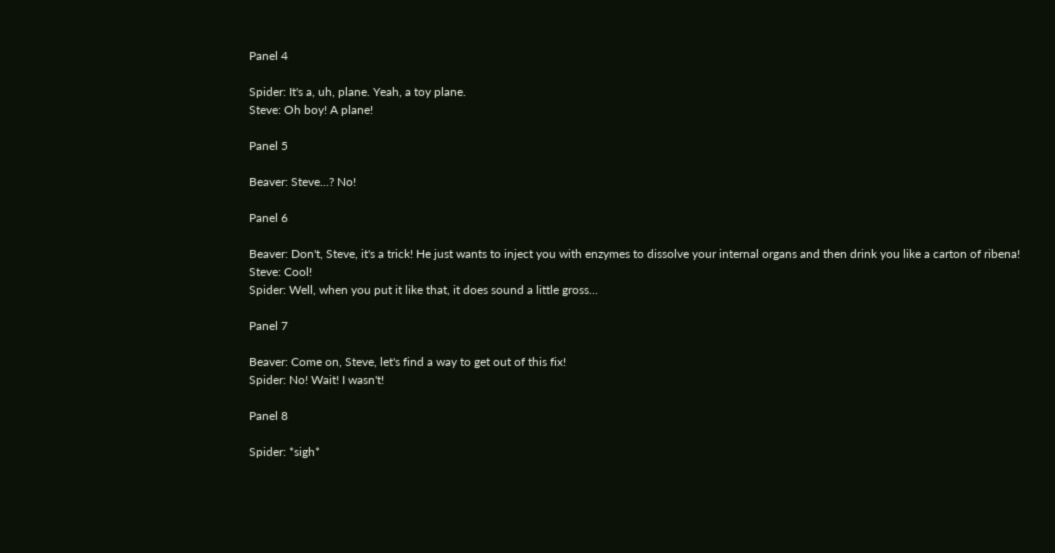Panel 4

Spider: It's a, uh, plane. Yeah, a toy plane.
Steve: Oh boy! A plane!

Panel 5

Beaver: Steve...? No!

Panel 6

Beaver: Don't, Steve, it's a trick! He just wants to inject you with enzymes to dissolve your internal organs and then drink you like a carton of ribena!
Steve: Cool!
Spider: Well, when you put it like that, it does sound a little gross...

Panel 7

Beaver: Come on, Steve, let's find a way to get out of this fix!
Spider: No! Wait! I wasn't!

Panel 8

Spider: *sigh*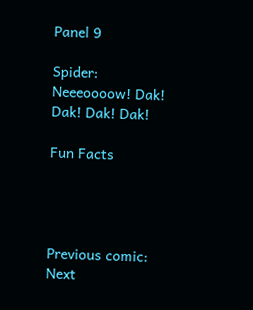Panel 9

Spider: Neeeoooow! Dak! Dak! Dak! Dak!

Fun Facts




Previous comic:
Next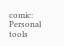comic:
Personal tools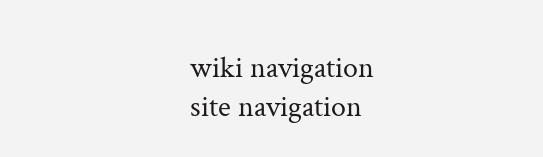wiki navigation
site navigation